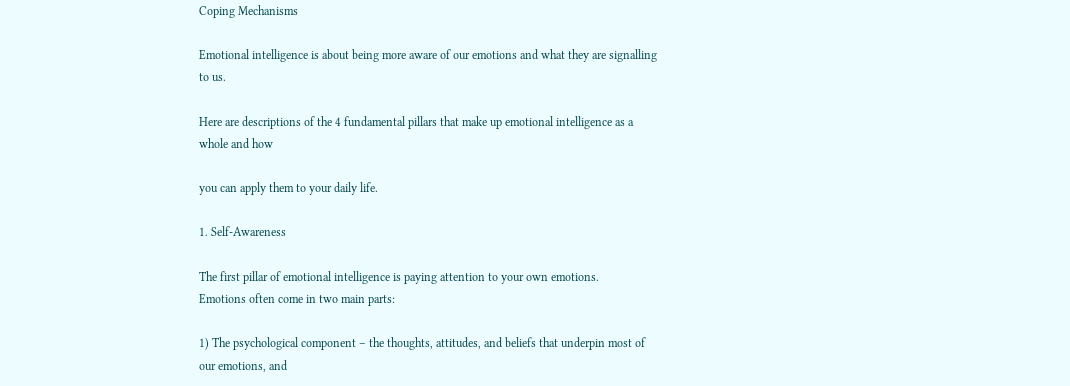Coping Mechanisms

Emotional intelligence is about being more aware of our emotions and what they are signalling to us.

Here are descriptions of the 4 fundamental pillars that make up emotional intelligence as a whole and how

you can apply them to your daily life.

1. Self-Awareness

The first pillar of emotional intelligence is paying attention to your own emotions.
Emotions often come in two main parts:

1) The psychological component – the thoughts, attitudes, and beliefs that underpin most of our emotions, and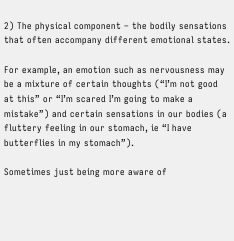2) The physical component – the bodily sensations that often accompany different emotional states.

For example, an emotion such as nervousness may be a mixture of certain thoughts (“I’m not good at this” or “I’m scared I’m going to make a mistake”) and certain sensations in our bodies (a fluttery feeling in our stomach, ie “I have butterflies in my stomach”).

Sometimes just being more aware of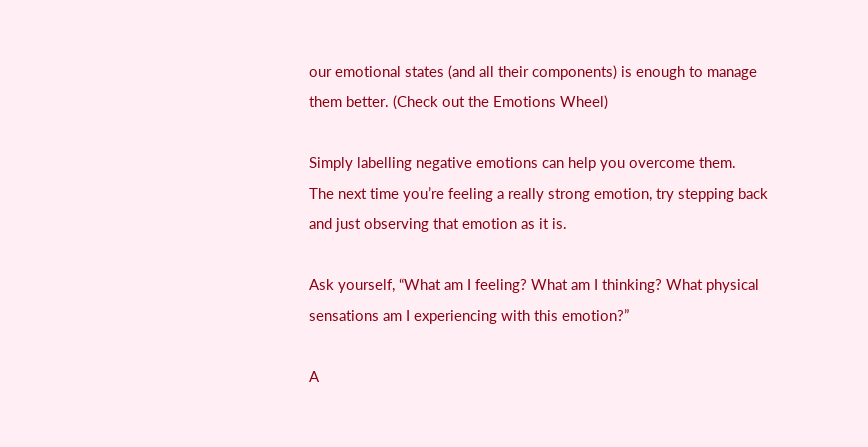our emotional states (and all their components) is enough to manage them better. (Check out the Emotions Wheel)

Simply labelling negative emotions can help you overcome them.
The next time you’re feeling a really strong emotion, try stepping back and just observing that emotion as it is.

Ask yourself, “What am I feeling? What am I thinking? What physical sensations am I experiencing with this emotion?”

A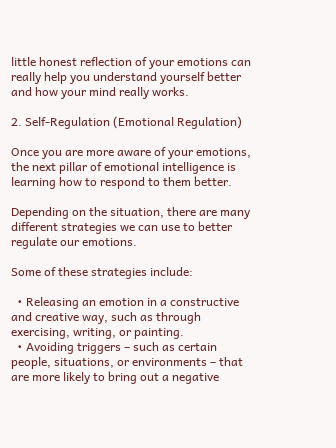little honest reflection of your emotions can really help you understand yourself better and how your mind really works.

2. Self-Regulation (Emotional Regulation)

Once you are more aware of your emotions, the next pillar of emotional intelligence is learning how to respond to them better.

Depending on the situation, there are many different strategies we can use to better regulate our emotions.

Some of these strategies include:

  • Releasing an emotion in a constructive and creative way, such as through exercising, writing, or painting.
  • Avoiding triggers – such as certain people, situations, or environments – that are more likely to bring out a negative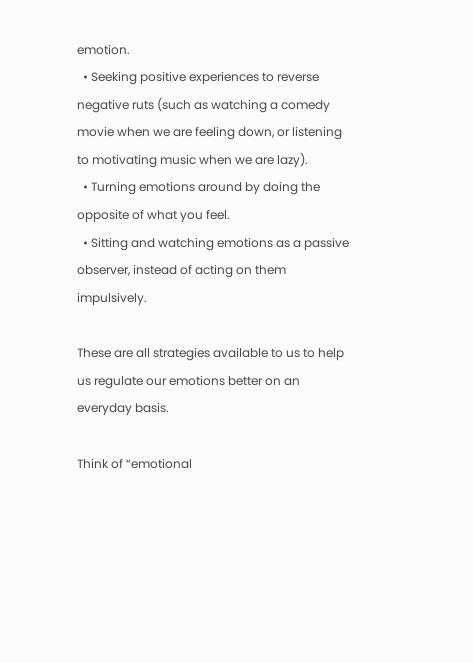emotion.
  • Seeking positive experiences to reverse negative ruts (such as watching a comedy movie when we are feeling down, or listening to motivating music when we are lazy).
  • Turning emotions around by doing the opposite of what you feel.
  • Sitting and watching emotions as a passive observer, instead of acting on them impulsively.

These are all strategies available to us to help us regulate our emotions better on an everyday basis.

Think of “emotional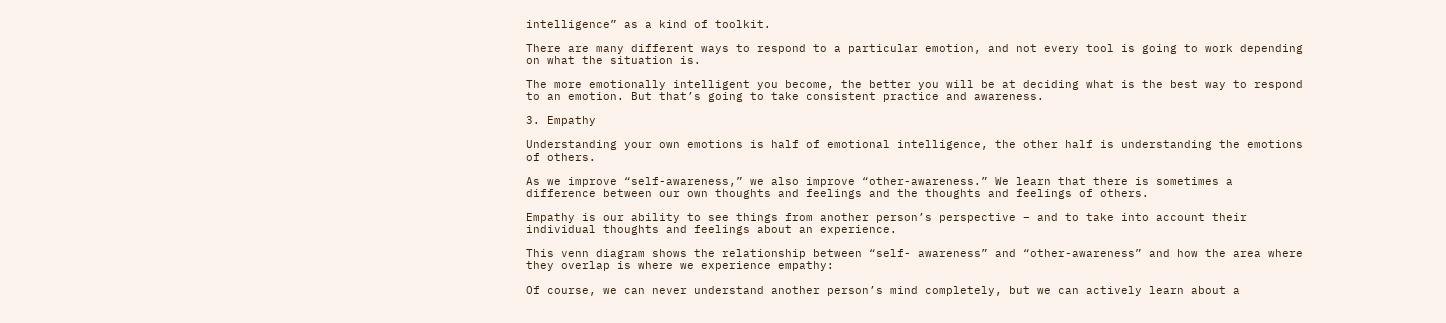intelligence” as a kind of toolkit.

There are many different ways to respond to a particular emotion, and not every tool is going to work depending on what the situation is.

The more emotionally intelligent you become, the better you will be at deciding what is the best way to respond to an emotion. But that’s going to take consistent practice and awareness.

3. Empathy

Understanding your own emotions is half of emotional intelligence, the other half is understanding the emotions of others.

As we improve “self-awareness,” we also improve “other-awareness.” We learn that there is sometimes a difference between our own thoughts and feelings and the thoughts and feelings of others.

Empathy is our ability to see things from another person’s perspective – and to take into account their individual thoughts and feelings about an experience.

This venn diagram shows the relationship between “self- awareness” and “other-awareness” and how the area where they overlap is where we experience empathy:

Of course, we can never understand another person’s mind completely, but we can actively learn about a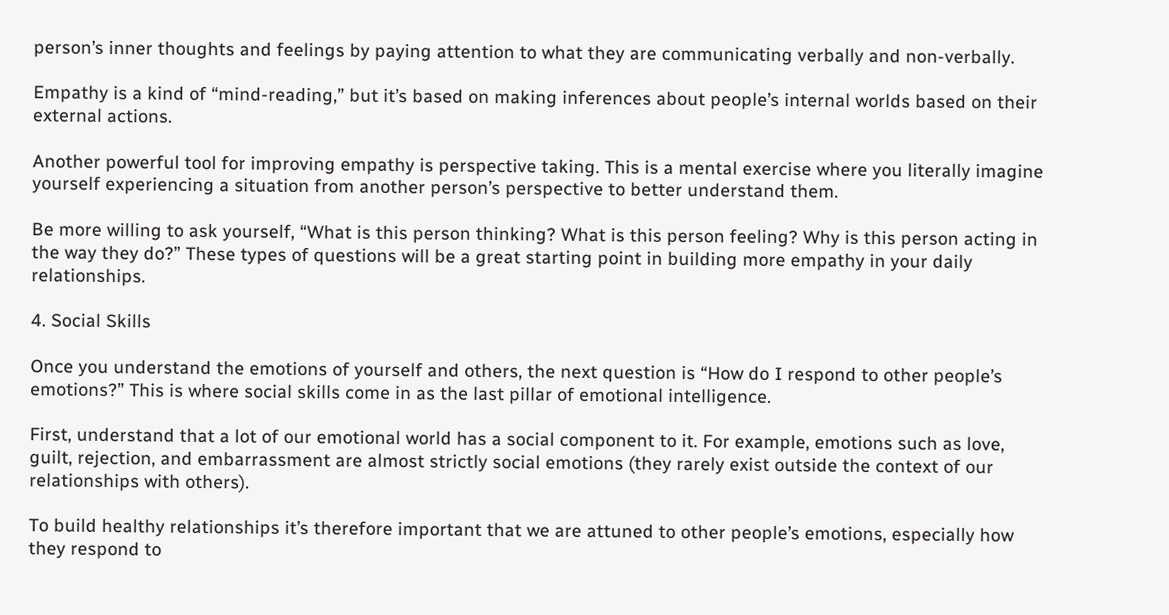person’s inner thoughts and feelings by paying attention to what they are communicating verbally and non-verbally.

Empathy is a kind of “mind-reading,” but it’s based on making inferences about people’s internal worlds based on their external actions.

Another powerful tool for improving empathy is perspective taking. This is a mental exercise where you literally imagine yourself experiencing a situation from another person’s perspective to better understand them.

Be more willing to ask yourself, “What is this person thinking? What is this person feeling? Why is this person acting in the way they do?” These types of questions will be a great starting point in building more empathy in your daily relationships.

4. Social Skills

Once you understand the emotions of yourself and others, the next question is “How do I respond to other people’s emotions?” This is where social skills come in as the last pillar of emotional intelligence.

First, understand that a lot of our emotional world has a social component to it. For example, emotions such as love, guilt, rejection, and embarrassment are almost strictly social emotions (they rarely exist outside the context of our relationships with others).

To build healthy relationships it’s therefore important that we are attuned to other people’s emotions, especially how they respond to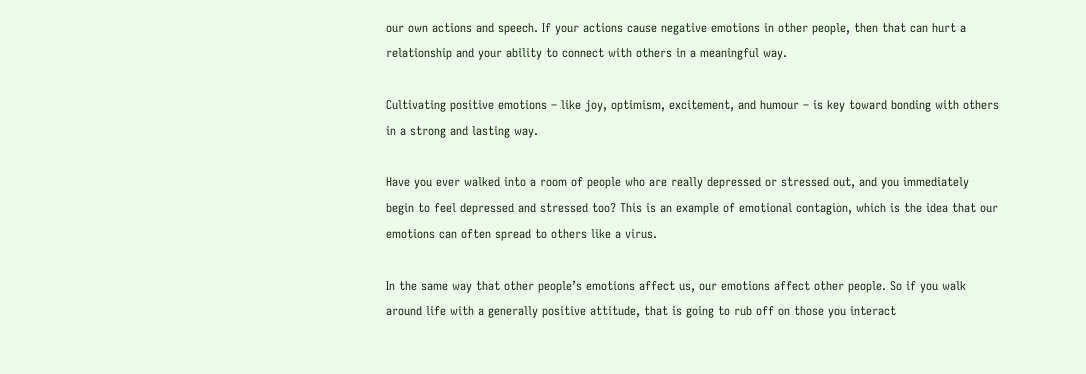our own actions and speech. If your actions cause negative emotions in other people, then that can hurt a relationship and your ability to connect with others in a meaningful way.

Cultivating positive emotions – like joy, optimism, excitement, and humour – is key toward bonding with others in a strong and lasting way.

Have you ever walked into a room of people who are really depressed or stressed out, and you immediately begin to feel depressed and stressed too? This is an example of emotional contagion, which is the idea that our emotions can often spread to others like a virus.

In the same way that other people’s emotions affect us, our emotions affect other people. So if you walk around life with a generally positive attitude, that is going to rub off on those you interact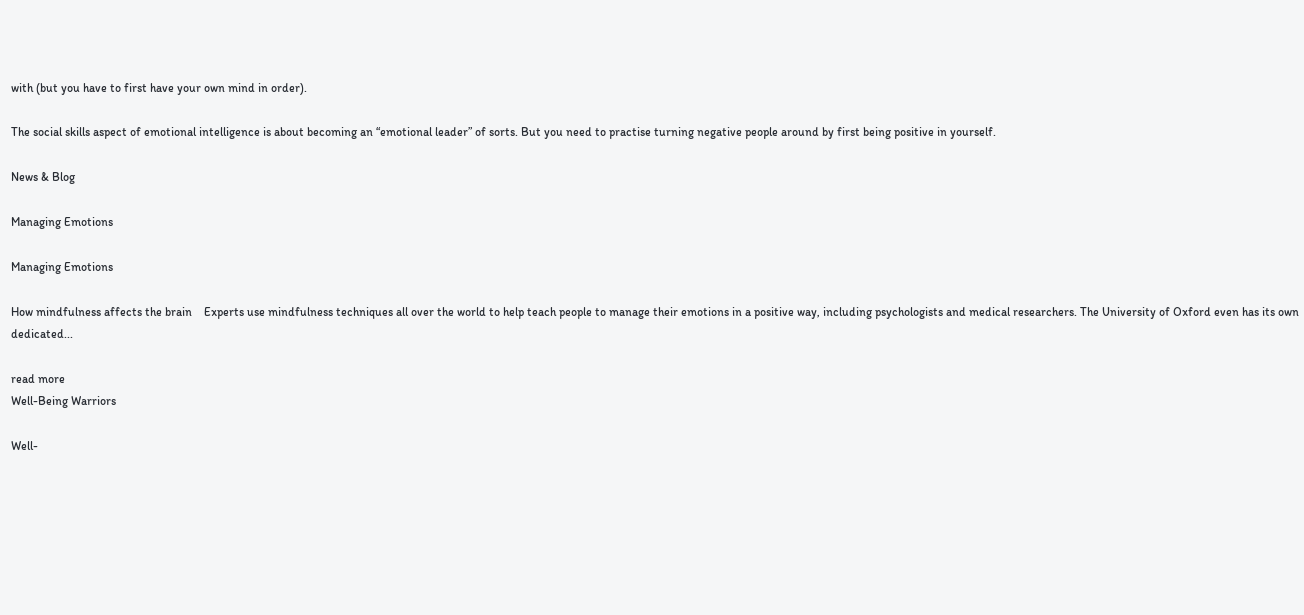with (but you have to first have your own mind in order).

The social skills aspect of emotional intelligence is about becoming an “emotional leader” of sorts. But you need to practise turning negative people around by first being positive in yourself.

News & Blog

Managing Emotions

Managing Emotions

How mindfulness affects the brain    Experts use mindfulness techniques all over the world to help teach people to manage their emotions in a positive way, including psychologists and medical researchers. The University of Oxford even has its own dedicated...

read more
Well-Being Warriors

Well-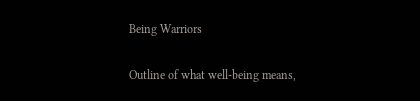Being Warriors

Outline of what well-being means,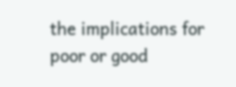the implications for poor or good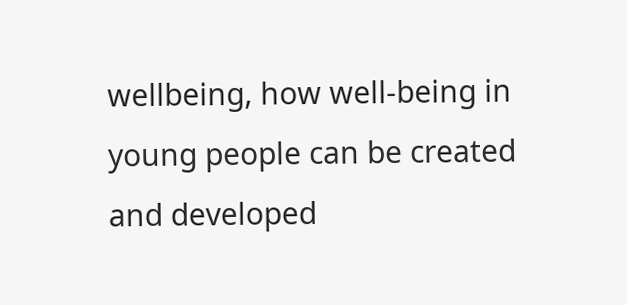wellbeing, how well-being in young people can be created and developed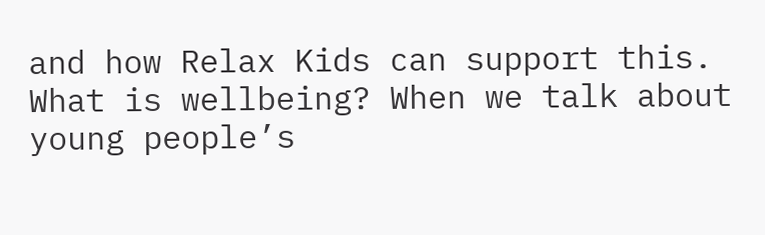and how Relax Kids can support this.   What is wellbeing? When we talk about young people’s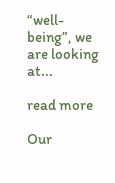“well-being”, we are looking at...

read more

Our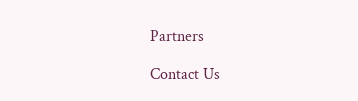Partners

Contact Us